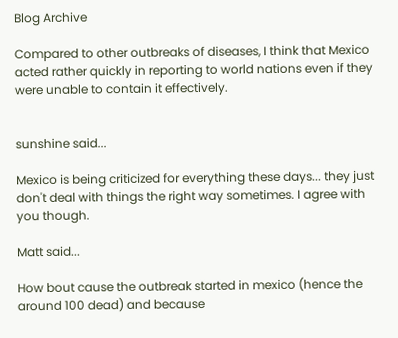Blog Archive

Compared to other outbreaks of diseases, I think that Mexico acted rather quickly in reporting to world nations even if they were unable to contain it effectively.


sunshine said...

Mexico is being criticized for everything these days... they just don't deal with things the right way sometimes. I agree with you though.

Matt said...

How bout cause the outbreak started in mexico (hence the around 100 dead) and because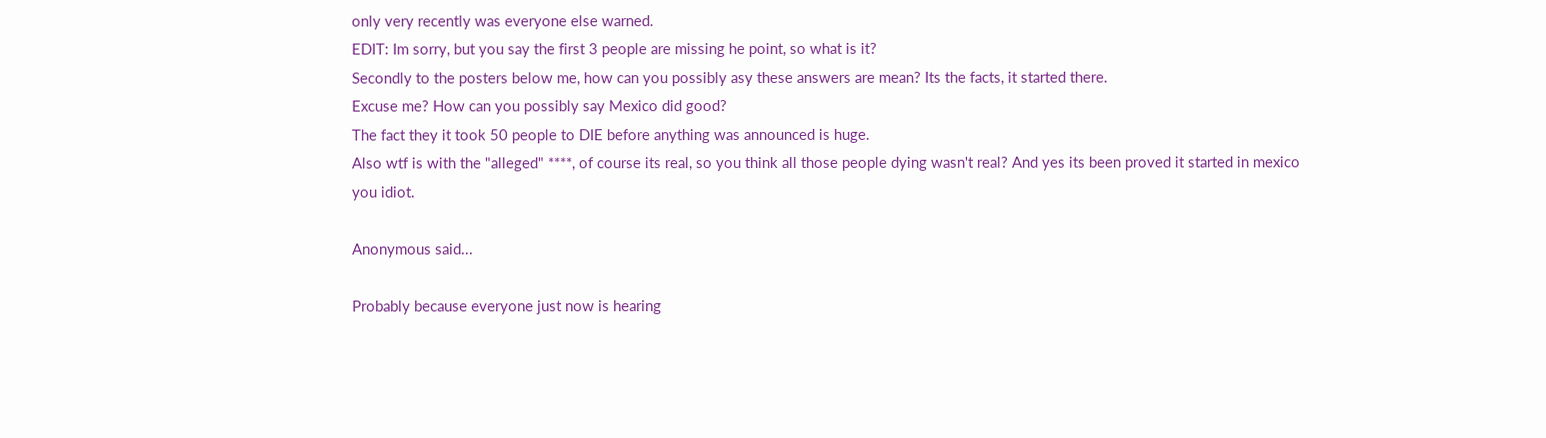only very recently was everyone else warned.
EDIT: Im sorry, but you say the first 3 people are missing he point, so what is it?
Secondly to the posters below me, how can you possibly asy these answers are mean? Its the facts, it started there.
Excuse me? How can you possibly say Mexico did good?
The fact they it took 50 people to DIE before anything was announced is huge.
Also wtf is with the "alleged" ****, of course its real, so you think all those people dying wasn't real? And yes its been proved it started in mexico you idiot.

Anonymous said...

Probably because everyone just now is hearing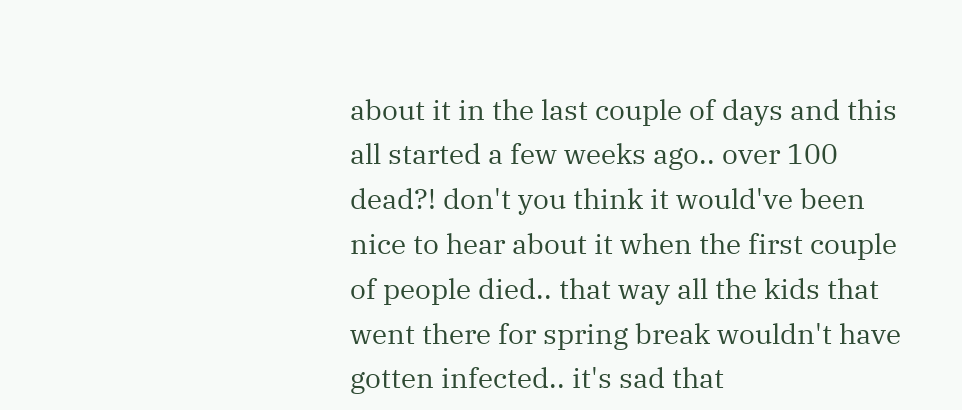about it in the last couple of days and this all started a few weeks ago.. over 100 dead?! don't you think it would've been nice to hear about it when the first couple of people died.. that way all the kids that went there for spring break wouldn't have gotten infected.. it's sad that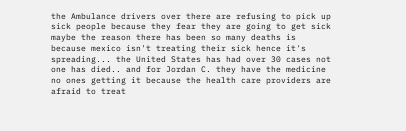the Ambulance drivers over there are refusing to pick up sick people because they fear they are going to get sick maybe the reason there has been so many deaths is because mexico isn't treating their sick hence it's spreading... the United States has had over 30 cases not one has died.. and for Jordan C. they have the medicine no ones getting it because the health care providers are afraid to treat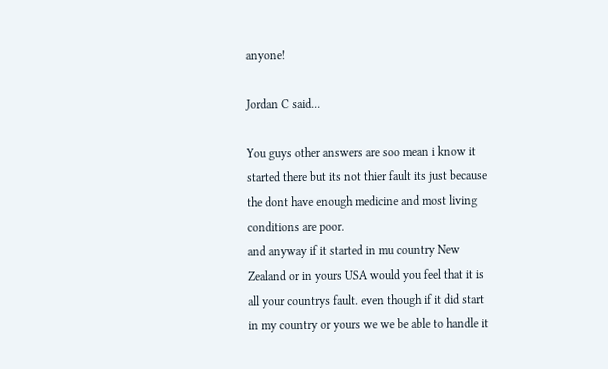anyone!

Jordan C said...

You guys other answers are soo mean i know it started there but its not thier fault its just because the dont have enough medicine and most living conditions are poor.
and anyway if it started in mu country New Zealand or in yours USA would you feel that it is all your countrys fault. even though if it did start in my country or yours we we be able to handle it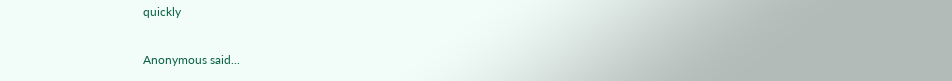quickly

Anonymous said...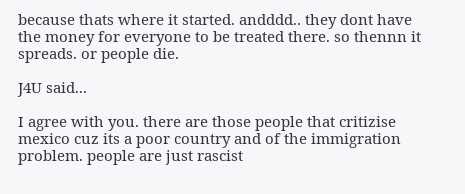because thats where it started. andddd.. they dont have the money for everyone to be treated there. so thennn it spreads. or people die.

J4U said...

I agree with you. there are those people that critizise mexico cuz its a poor country and of the immigration problem. people are just rascist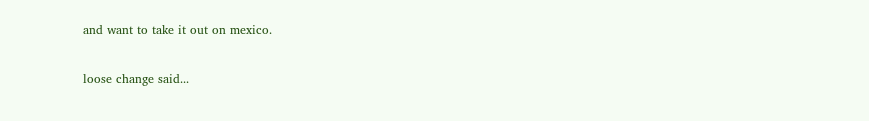and want to take it out on mexico.

loose change said...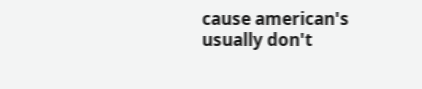cause american's usually don't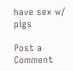have sex w/ pigs

Post a Comment